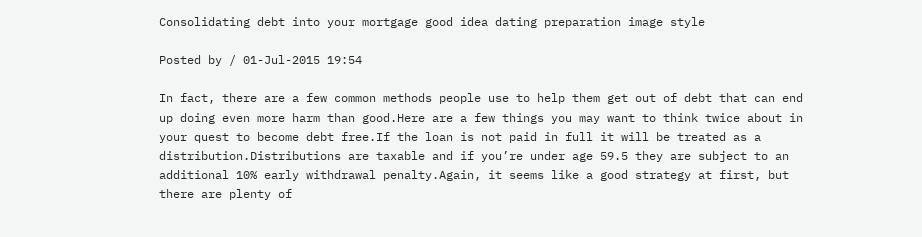Consolidating debt into your mortgage good idea dating preparation image style

Posted by / 01-Jul-2015 19:54

In fact, there are a few common methods people use to help them get out of debt that can end up doing even more harm than good.Here are a few things you may want to think twice about in your quest to become debt free.If the loan is not paid in full it will be treated as a distribution.Distributions are taxable and if you’re under age 59.5 they are subject to an additional 10% early withdrawal penalty.Again, it seems like a good strategy at first, but there are plenty of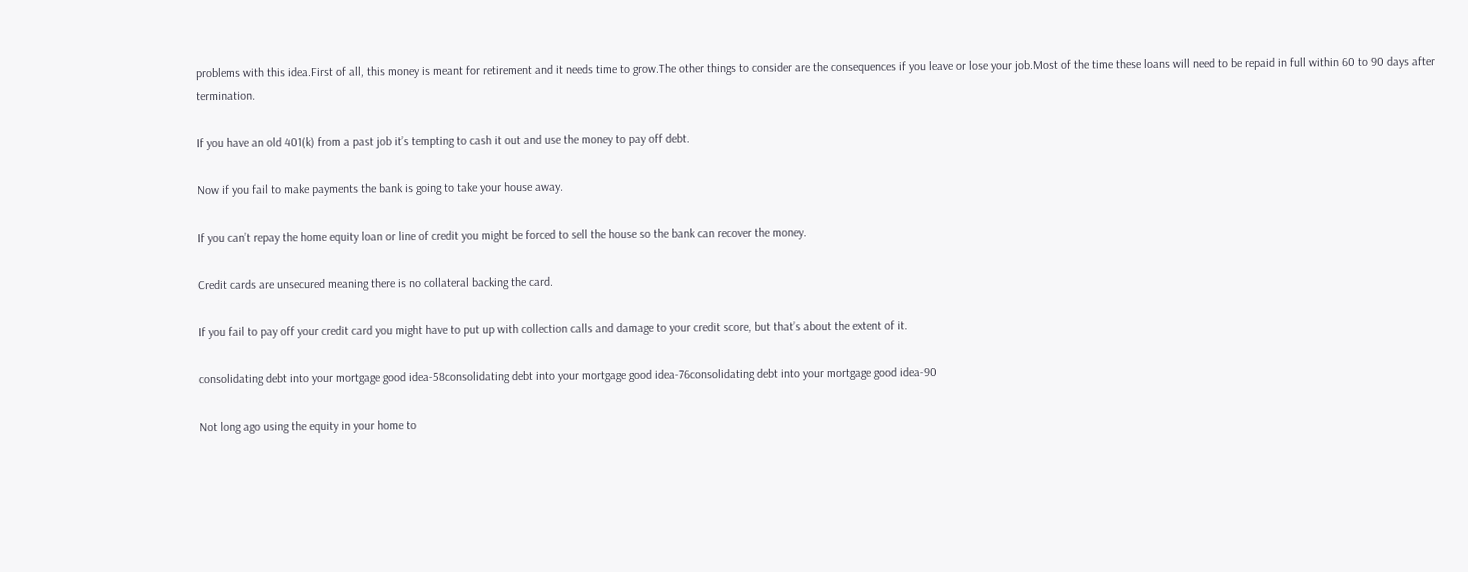problems with this idea.First of all, this money is meant for retirement and it needs time to grow.The other things to consider are the consequences if you leave or lose your job.Most of the time these loans will need to be repaid in full within 60 to 90 days after termination.

If you have an old 401(k) from a past job it’s tempting to cash it out and use the money to pay off debt.

Now if you fail to make payments the bank is going to take your house away.

If you can’t repay the home equity loan or line of credit you might be forced to sell the house so the bank can recover the money.

Credit cards are unsecured meaning there is no collateral backing the card.

If you fail to pay off your credit card you might have to put up with collection calls and damage to your credit score, but that’s about the extent of it.

consolidating debt into your mortgage good idea-58consolidating debt into your mortgage good idea-76consolidating debt into your mortgage good idea-90

Not long ago using the equity in your home to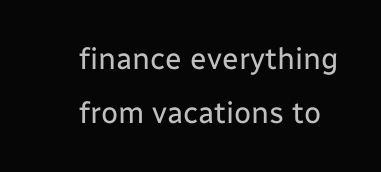finance everything from vacations to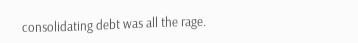consolidating debt was all the rage.